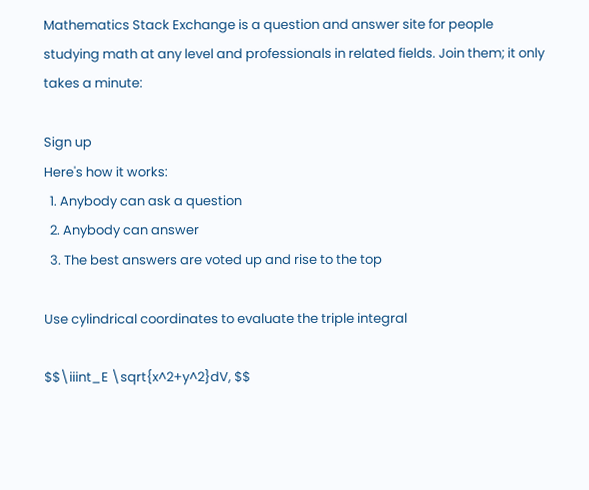Mathematics Stack Exchange is a question and answer site for people studying math at any level and professionals in related fields. Join them; it only takes a minute:

Sign up
Here's how it works:
  1. Anybody can ask a question
  2. Anybody can answer
  3. The best answers are voted up and rise to the top

Use cylindrical coordinates to evaluate the triple integral

$$\iiint_E \sqrt{x^2+y^2}dV, $$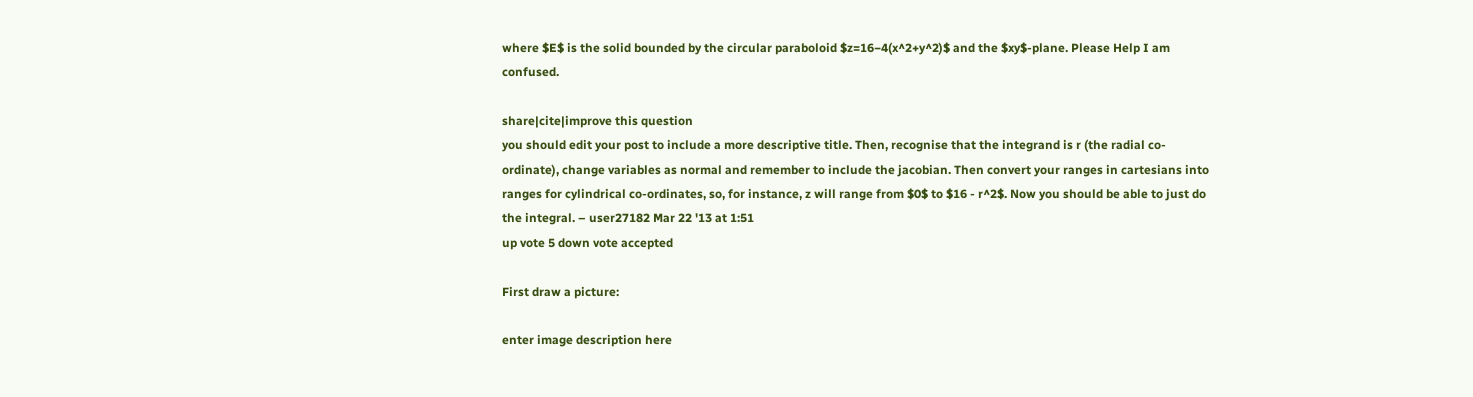where $E$ is the solid bounded by the circular paraboloid $z=16−4(x^2+y^2)$ and the $xy$-plane. Please Help I am confused.

share|cite|improve this question
you should edit your post to include a more descriptive title. Then, recognise that the integrand is r (the radial co-ordinate), change variables as normal and remember to include the jacobian. Then convert your ranges in cartesians into ranges for cylindrical co-ordinates, so, for instance, z will range from $0$ to $16 - r^2$. Now you should be able to just do the integral. – user27182 Mar 22 '13 at 1:51
up vote 5 down vote accepted

First draw a picture:

enter image description here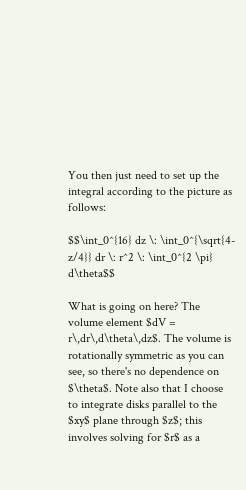You then just need to set up the integral according to the picture as follows:

$$\int_0^{16} dz \: \int_0^{\sqrt{4-z/4}} dr \: r^2 \: \int_0^{2 \pi} d\theta$$

What is going on here? The volume element $dV = r\,dr\,d\theta\,dz$. The volume is rotationally symmetric as you can see, so there's no dependence on $\theta$. Note also that I choose to integrate disks parallel to the $xy$ plane through $z$; this involves solving for $r$ as a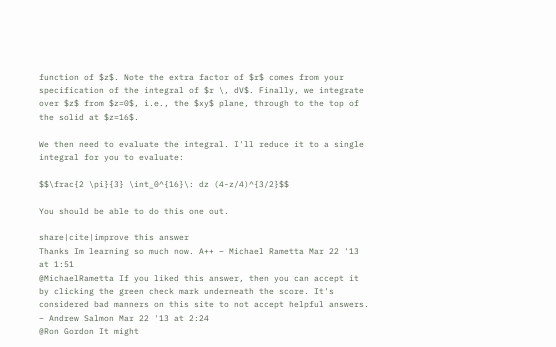function of $z$. Note the extra factor of $r$ comes from your specification of the integral of $r \, dV$. Finally, we integrate over $z$ from $z=0$, i.e., the $xy$ plane, through to the top of the solid at $z=16$.

We then need to evaluate the integral. I'll reduce it to a single integral for you to evaluate:

$$\frac{2 \pi}{3} \int_0^{16}\: dz (4-z/4)^{3/2}$$

You should be able to do this one out.

share|cite|improve this answer
Thanks Im learning so much now. A++ – Michael Rametta Mar 22 '13 at 1:51
@MichaelRametta If you liked this answer, then you can accept it by clicking the green check mark underneath the score. It's considered bad manners on this site to not accept helpful answers. – Andrew Salmon Mar 22 '13 at 2:24
@Ron Gordon It might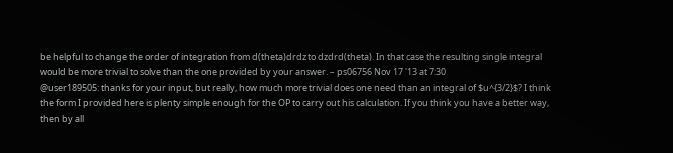be helpful to change the order of integration from d(theta)drdz to dzdrd(theta). In that case the resulting single integral would be more trivial to solve than the one provided by your answer. – ps06756 Nov 17 '13 at 7:30
@user189505: thanks for your input, but really, how much more trivial does one need than an integral of $u^{3/2}$? I think the form I provided here is plenty simple enough for the OP to carry out his calculation. If you think you have a better way, then by all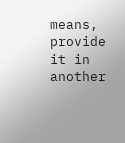means, provide it in another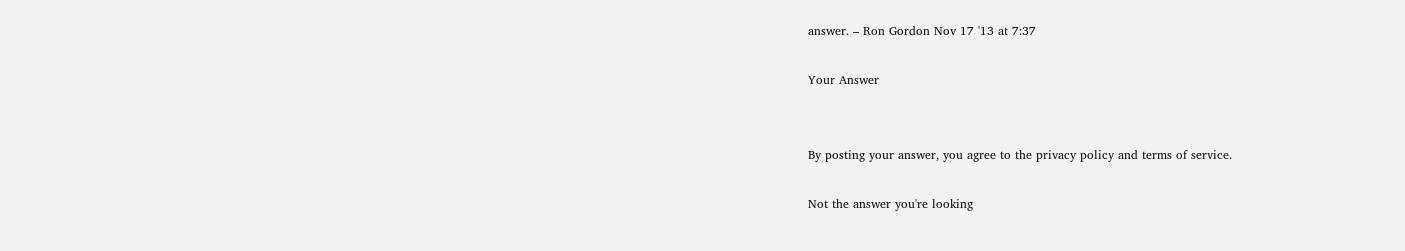answer. – Ron Gordon Nov 17 '13 at 7:37

Your Answer


By posting your answer, you agree to the privacy policy and terms of service.

Not the answer you're looking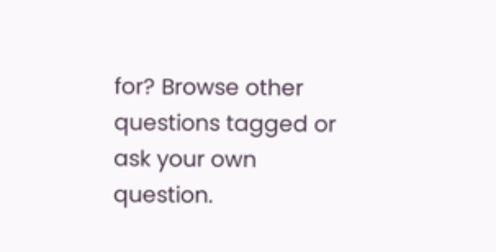for? Browse other questions tagged or ask your own question.